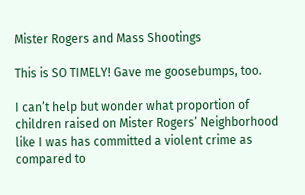Mister Rogers and Mass Shootings

This is SO TIMELY! Gave me goosebumps, too.

I can’t help but wonder what proportion of children raised on Mister Rogers’ Neighborhood like I was has committed a violent crime as compared to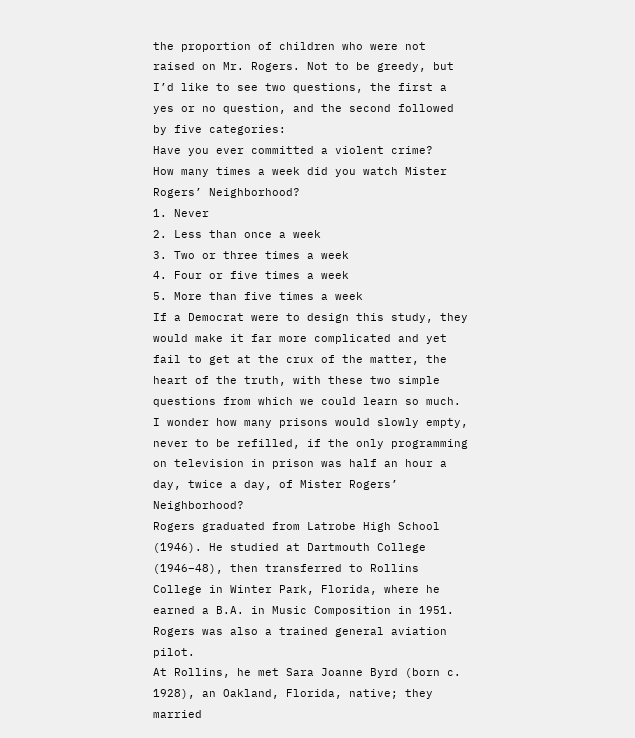the proportion of children who were not raised on Mr. Rogers. Not to be greedy, but I’d like to see two questions, the first a yes or no question, and the second followed by five categories:
Have you ever committed a violent crime?
How many times a week did you watch Mister Rogers’ Neighborhood?
1. Never
2. Less than once a week
3. Two or three times a week
4. Four or five times a week
5. More than five times a week
If a Democrat were to design this study, they would make it far more complicated and yet fail to get at the crux of the matter, the heart of the truth, with these two simple questions from which we could learn so much.
I wonder how many prisons would slowly empty, never to be refilled, if the only programming on television in prison was half an hour a day, twice a day, of Mister Rogers’ Neighborhood?
Rogers graduated from Latrobe High School (1946). He studied at Dartmouth College (1946–48), then transferred to Rollins College in Winter Park, Florida, where he earned a B.A. in Music Composition in 1951. Rogers was also a trained general aviation pilot.
At Rollins, he met Sara Joanne Byrd (born c. 1928), an Oakland, Florida, native; they married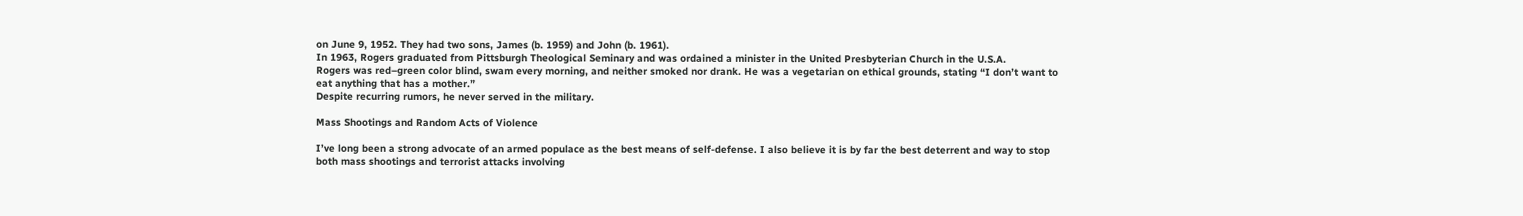on June 9, 1952. They had two sons, James (b. 1959) and John (b. 1961).
In 1963, Rogers graduated from Pittsburgh Theological Seminary and was ordained a minister in the United Presbyterian Church in the U.S.A.
Rogers was red–green color blind, swam every morning, and neither smoked nor drank. He was a vegetarian on ethical grounds, stating “I don’t want to eat anything that has a mother.”
Despite recurring rumors, he never served in the military.

Mass Shootings and Random Acts of Violence

I’ve long been a strong advocate of an armed populace as the best means of self-defense. I also believe it is by far the best deterrent and way to stop both mass shootings and terrorist attacks involving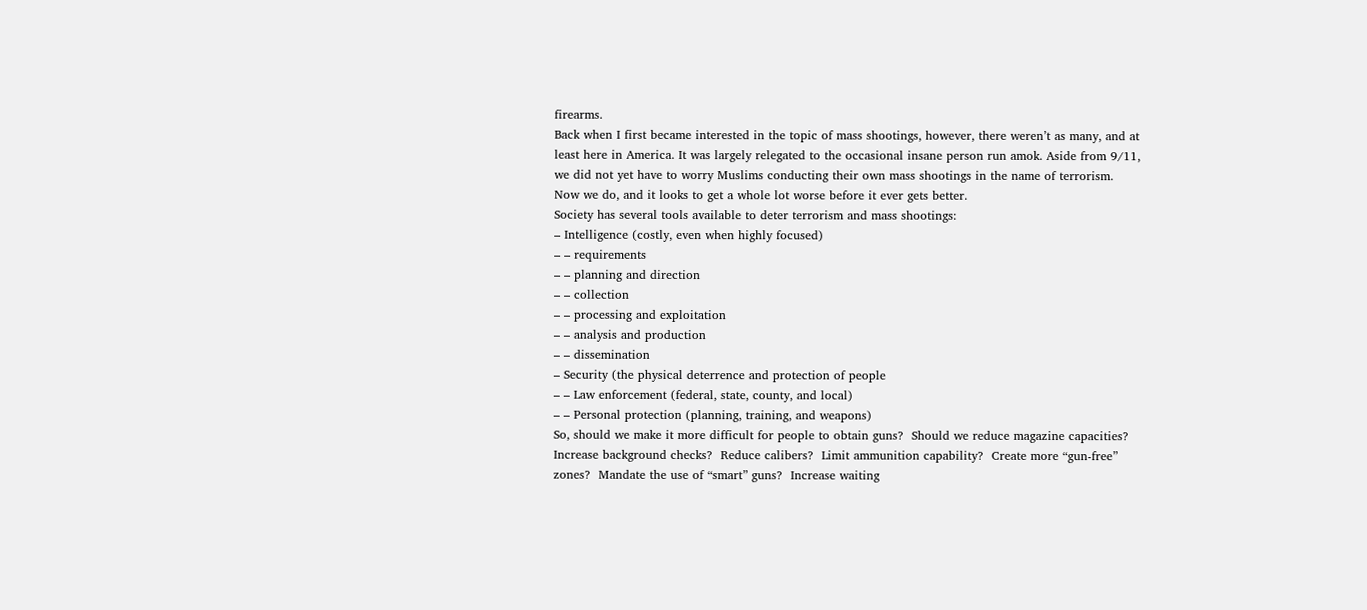firearms.
Back when I first became interested in the topic of mass shootings, however, there weren’t as many, and at least here in America. It was largely relegated to the occasional insane person run amok. Aside from 9/11, we did not yet have to worry Muslims conducting their own mass shootings in the name of terrorism.
Now we do, and it looks to get a whole lot worse before it ever gets better.
Society has several tools available to deter terrorism and mass shootings:
– Intelligence (costly, even when highly focused)
– – requirements
– – planning and direction
– – collection
– – processing and exploitation
– – analysis and production
– – dissemination
– Security (the physical deterrence and protection of people
– – Law enforcement (federal, state, county, and local)
– – Personal protection (planning, training, and weapons)
So, should we make it more difficult for people to obtain guns?  Should we reduce magazine capacities?  Increase background checks?  Reduce calibers?  Limit ammunition capability?  Create more “gun-free” zones?  Mandate the use of “smart” guns?  Increase waiting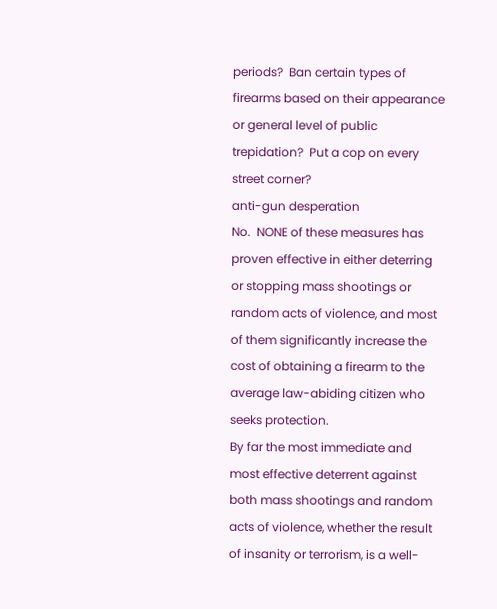periods?  Ban certain types of firearms based on their appearance or general level of public trepidation?  Put a cop on every street corner?
anti-gun desperation
No.  NONE of these measures has proven effective in either deterring or stopping mass shootings or random acts of violence, and most of them significantly increase the cost of obtaining a firearm to the average law-abiding citizen who seeks protection.
By far the most immediate and most effective deterrent against both mass shootings and random acts of violence, whether the result of insanity or terrorism, is a well-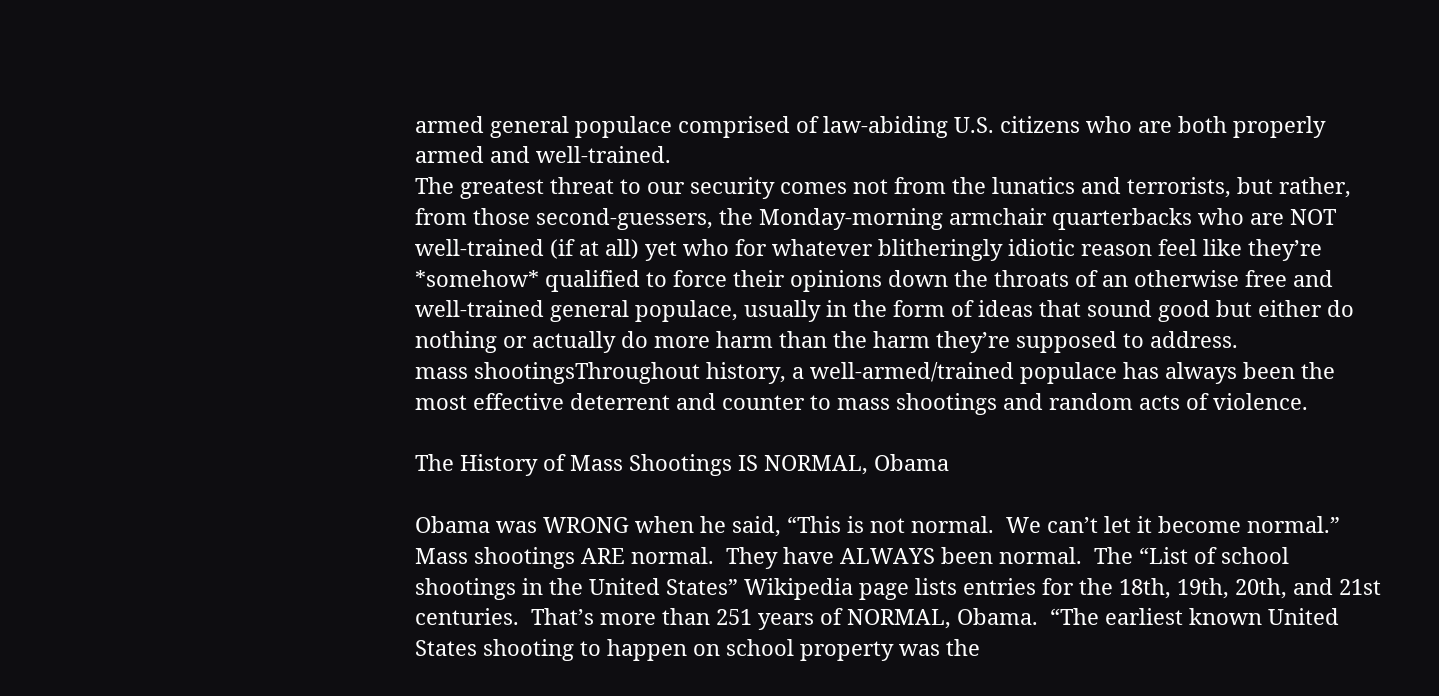armed general populace comprised of law-abiding U.S. citizens who are both properly armed and well-trained.
The greatest threat to our security comes not from the lunatics and terrorists, but rather, from those second-guessers, the Monday-morning armchair quarterbacks who are NOT well-trained (if at all) yet who for whatever blitheringly idiotic reason feel like they’re *somehow* qualified to force their opinions down the throats of an otherwise free and well-trained general populace, usually in the form of ideas that sound good but either do nothing or actually do more harm than the harm they’re supposed to address.
mass shootingsThroughout history, a well-armed/trained populace has always been the most effective deterrent and counter to mass shootings and random acts of violence.

The History of Mass Shootings IS NORMAL, Obama

Obama was WRONG when he said, “This is not normal.  We can’t let it become normal.”  Mass shootings ARE normal.  They have ALWAYS been normal.  The “List of school shootings in the United States” Wikipedia page lists entries for the 18th, 19th, 20th, and 21st centuries.  That’s more than 251 years of NORMAL, Obama.  “The earliest known United States shooting to happen on school property was the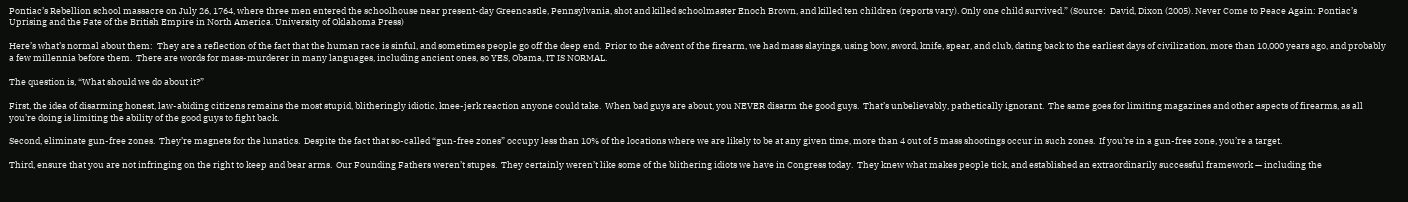Pontiac’s Rebellion school massacre on July 26, 1764, where three men entered the schoolhouse near present-day Greencastle, Pennsylvania, shot and killed schoolmaster Enoch Brown, and killed ten children (reports vary). Only one child survived.” (Source:  David, Dixon (2005). Never Come to Peace Again: Pontiac’s Uprising and the Fate of the British Empire in North America. University of Oklahoma Press)

Here’s what’s normal about them:  They are a reflection of the fact that the human race is sinful, and sometimes people go off the deep end.  Prior to the advent of the firearm, we had mass slayings, using bow, sword, knife, spear, and club, dating back to the earliest days of civilization, more than 10,000 years ago, and probably a few millennia before them.  There are words for mass-murderer in many languages, including ancient ones, so YES, Obama, IT IS NORMAL.

The question is, “What should we do about it?”

First, the idea of disarming honest, law-abiding citizens remains the most stupid, blitheringly idiotic, knee-jerk reaction anyone could take.  When bad guys are about, you NEVER disarm the good guys.  That’s unbelievably, pathetically ignorant.  The same goes for limiting magazines and other aspects of firearms, as all you’re doing is limiting the ability of the good guys to fight back.

Second, eliminate gun-free zones.  They’re magnets for the lunatics.  Despite the fact that so-called “gun-free zones” occupy less than 10% of the locations where we are likely to be at any given time, more than 4 out of 5 mass shootings occur in such zones.  If you’re in a gun-free zone, you’re a target.

Third, ensure that you are not infringing on the right to keep and bear arms.  Our Founding Fathers weren’t stupes.  They certainly weren’t like some of the blithering idiots we have in Congress today.  They knew what makes people tick, and established an extraordinarily successful framework — including the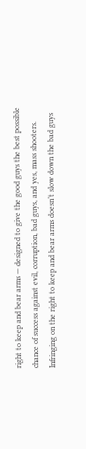right to keep and bear arms — designed to give the good guys the best possible chance of success against evil, corruption, bad guys, and yes, mass shooters.  Infringing on the right to keep and bear arms doesn’t slow down the bad guys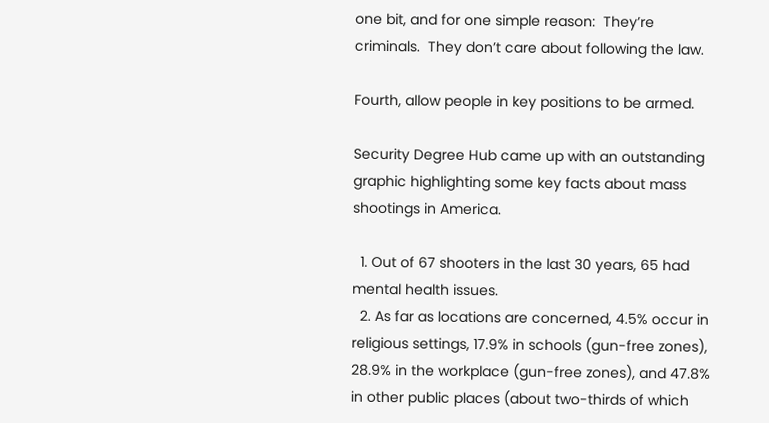one bit, and for one simple reason:  They’re criminals.  They don’t care about following the law.

Fourth, allow people in key positions to be armed.

Security Degree Hub came up with an outstanding graphic highlighting some key facts about mass shootings in America.

  1. Out of 67 shooters in the last 30 years, 65 had mental health issues.
  2. As far as locations are concerned, 4.5% occur in religious settings, 17.9% in schools (gun-free zones), 28.9% in the workplace (gun-free zones), and 47.8% in other public places (about two-thirds of which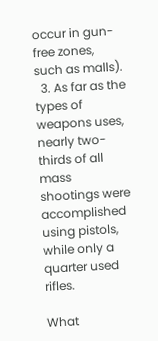occur in gun-free zones, such as malls).
  3. As far as the types of weapons uses, nearly two-thirds of all mass shootings were accomplished using pistols, while only a quarter used rifles.

What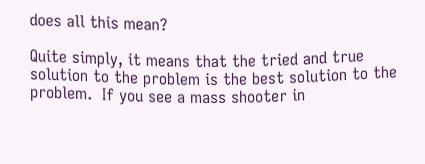does all this mean?

Quite simply, it means that the tried and true solution to the problem is the best solution to the problem.  If you see a mass shooter in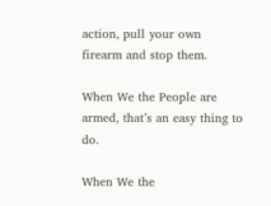action, pull your own firearm and stop them.

When We the People are armed, that’s an easy thing to do.

When We the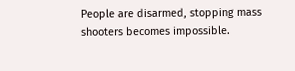People are disarmed, stopping mass shooters becomes impossible.